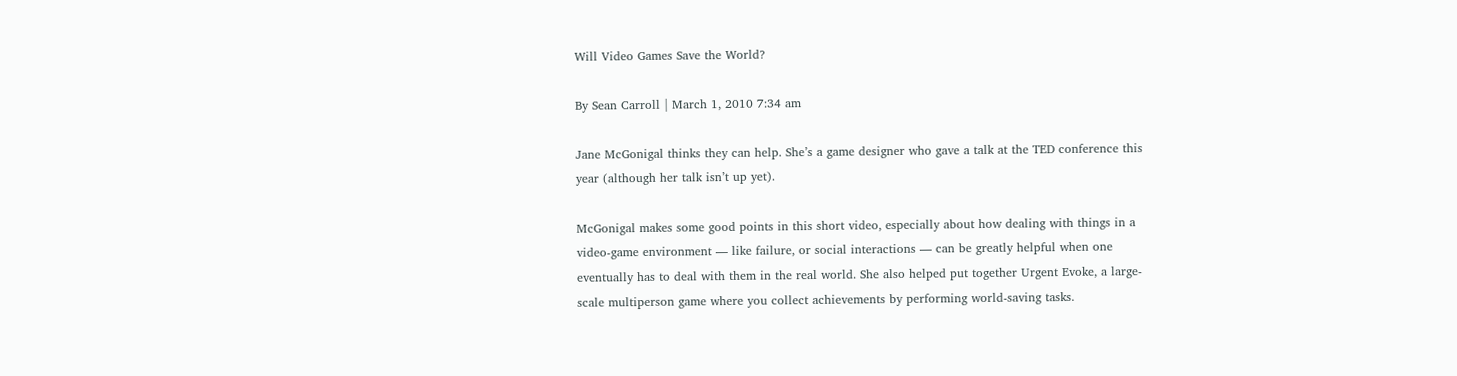Will Video Games Save the World?

By Sean Carroll | March 1, 2010 7:34 am

Jane McGonigal thinks they can help. She’s a game designer who gave a talk at the TED conference this year (although her talk isn’t up yet).

McGonigal makes some good points in this short video, especially about how dealing with things in a video-game environment — like failure, or social interactions — can be greatly helpful when one eventually has to deal with them in the real world. She also helped put together Urgent Evoke, a large-scale multiperson game where you collect achievements by performing world-saving tasks.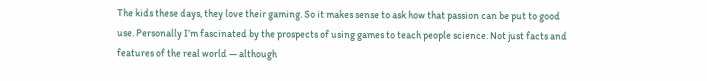The kids these days, they love their gaming. So it makes sense to ask how that passion can be put to good use. Personally I’m fascinated by the prospects of using games to teach people science. Not just facts and features of the real world — although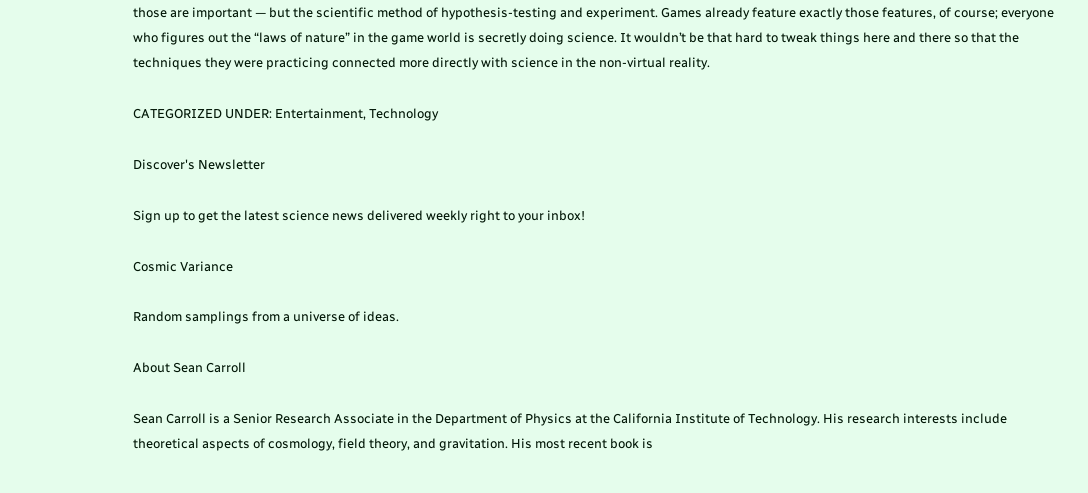those are important — but the scientific method of hypothesis-testing and experiment. Games already feature exactly those features, of course; everyone who figures out the “laws of nature” in the game world is secretly doing science. It wouldn’t be that hard to tweak things here and there so that the techniques they were practicing connected more directly with science in the non-virtual reality.

CATEGORIZED UNDER: Entertainment, Technology

Discover's Newsletter

Sign up to get the latest science news delivered weekly right to your inbox!

Cosmic Variance

Random samplings from a universe of ideas.

About Sean Carroll

Sean Carroll is a Senior Research Associate in the Department of Physics at the California Institute of Technology. His research interests include theoretical aspects of cosmology, field theory, and gravitation. His most recent book is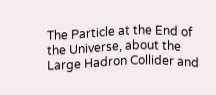The Particle at the End of the Universe, about the Large Hadron Collider and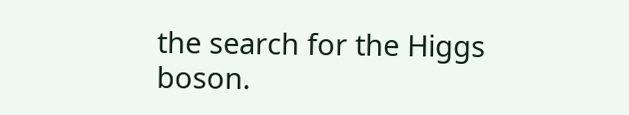the search for the Higgs boson.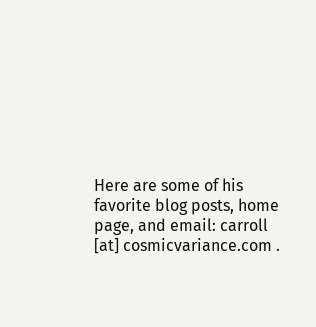Here are some of his favorite blog posts, home page, and email: carroll [at] cosmicvariance.com .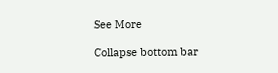See More

Collapse bottom bar